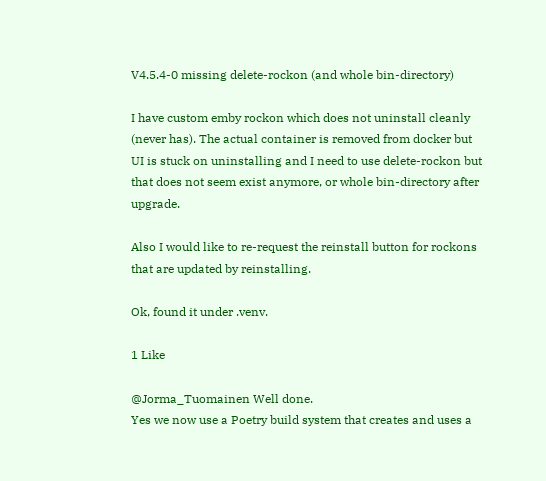V4.5.4-0 missing delete-rockon (and whole bin-directory)

I have custom emby rockon which does not uninstall cleanly (never has). The actual container is removed from docker but UI is stuck on uninstalling and I need to use delete-rockon but that does not seem exist anymore, or whole bin-directory after upgrade.

Also I would like to re-request the reinstall button for rockons that are updated by reinstalling.

Ok, found it under .venv.

1 Like

@Jorma_Tuomainen Well done.
Yes we now use a Poetry build system that creates and uses a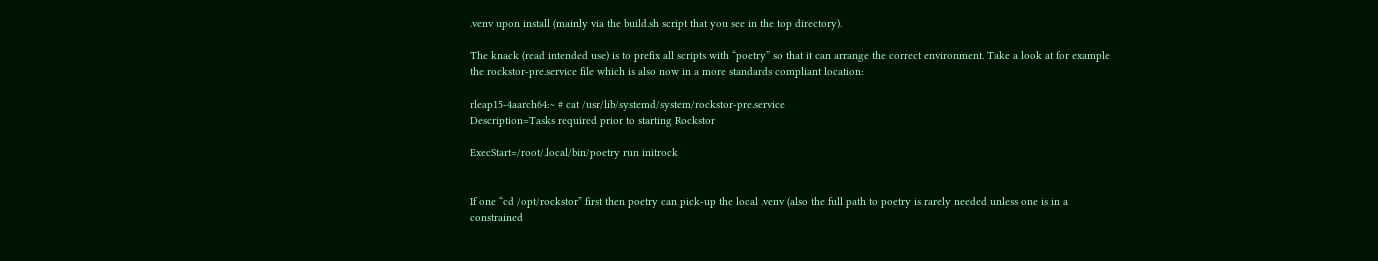.venv upon install (mainly via the build.sh script that you see in the top directory).

The knack (read intended use) is to prefix all scripts with “poetry” so that it can arrange the correct environment. Take a look at for example the rockstor-pre.service file which is also now in a more standards compliant location:

rleap15-4aarch64:~ # cat /usr/lib/systemd/system/rockstor-pre.service
Description=Tasks required prior to starting Rockstor

ExecStart=/root/.local/bin/poetry run initrock


If one “cd /opt/rockstor” first then poetry can pick-up the local .venv (also the full path to poetry is rarely needed unless one is in a constrained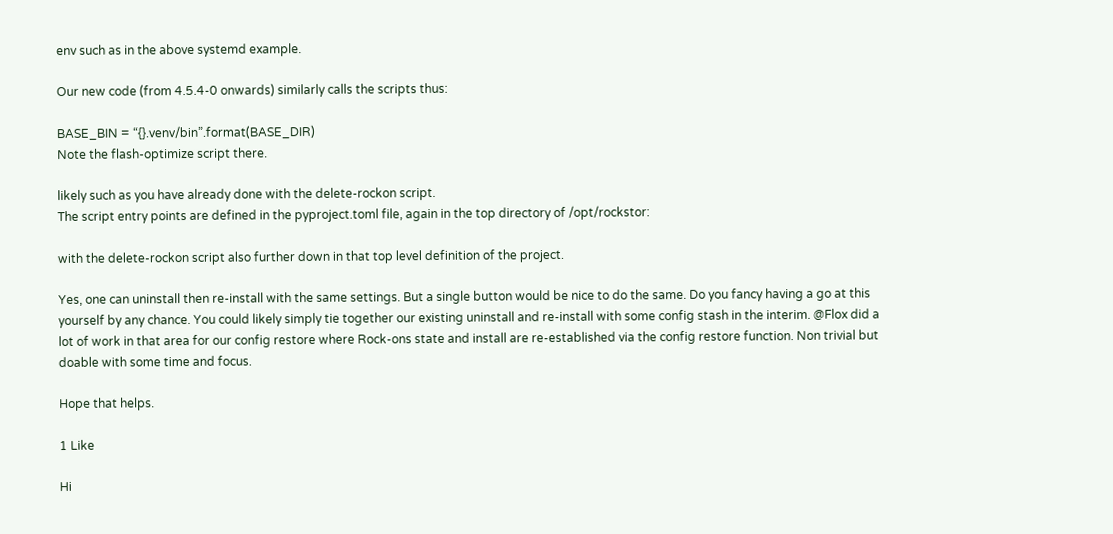env such as in the above systemd example.

Our new code (from 4.5.4-0 onwards) similarly calls the scripts thus:

BASE_BIN = “{}.venv/bin”.format(BASE_DIR)
Note the flash-optimize script there.

likely such as you have already done with the delete-rockon script.
The script entry points are defined in the pyproject.toml file, again in the top directory of /opt/rockstor:

with the delete-rockon script also further down in that top level definition of the project.

Yes, one can uninstall then re-install with the same settings. But a single button would be nice to do the same. Do you fancy having a go at this yourself by any chance. You could likely simply tie together our existing uninstall and re-install with some config stash in the interim. @Flox did a lot of work in that area for our config restore where Rock-ons state and install are re-established via the config restore function. Non trivial but doable with some time and focus.

Hope that helps.

1 Like

Hi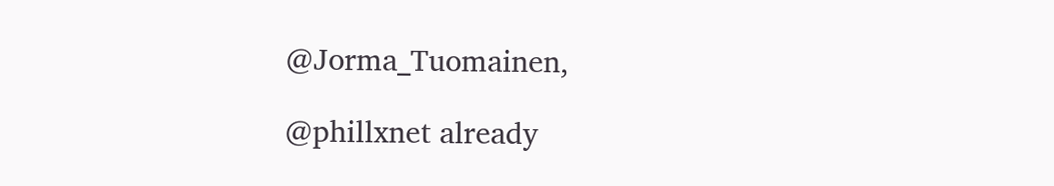@Jorma_Tuomainen,

@phillxnet already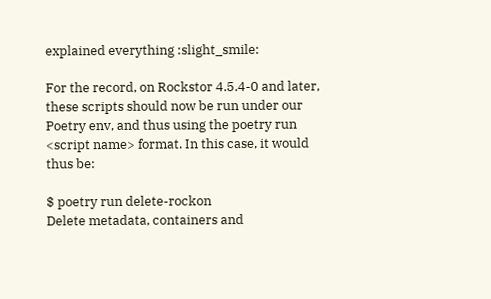explained everything :slight_smile:

For the record, on Rockstor 4.5.4-0 and later, these scripts should now be run under our Poetry env, and thus using the poetry run <script name> format. In this case, it would thus be:

$ poetry run delete-rockon
Delete metadata, containers and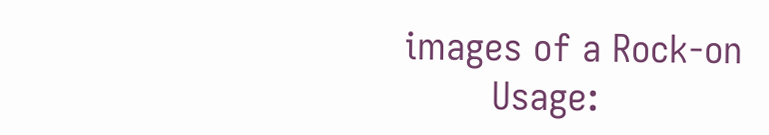images of a Rock-on
        Usage: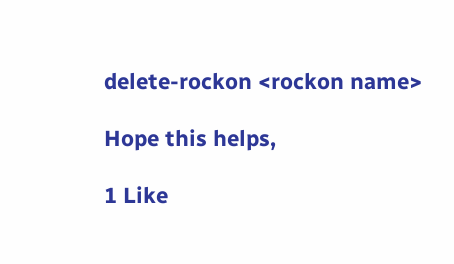delete-rockon <rockon name>

Hope this helps,

1 Like